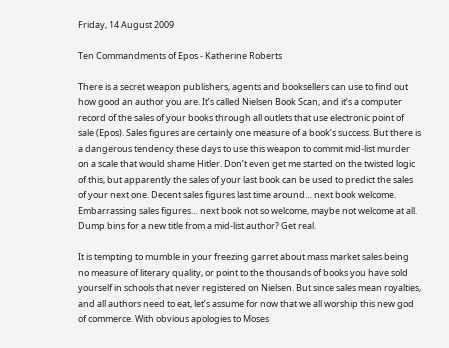Friday, 14 August 2009

Ten Commandments of Epos - Katherine Roberts

There is a secret weapon publishers, agents and booksellers can use to find out how good an author you are. It’s called Nielsen Book Scan, and it’s a computer record of the sales of your books through all outlets that use electronic point of sale (Epos). Sales figures are certainly one measure of a book’s success. But there is a dangerous tendency these days to use this weapon to commit mid-list murder on a scale that would shame Hitler. Don’t even get me started on the twisted logic of this, but apparently the sales of your last book can be used to predict the sales of your next one. Decent sales figures last time around… next book welcome. Embarrassing sales figures… next book not so welcome, maybe not welcome at all. Dump bins for a new title from a mid-list author? Get real.

It is tempting to mumble in your freezing garret about mass market sales being no measure of literary quality, or point to the thousands of books you have sold yourself in schools that never registered on Nielsen. But since sales mean royalties, and all authors need to eat, let’s assume for now that we all worship this new god of commerce. With obvious apologies to Moses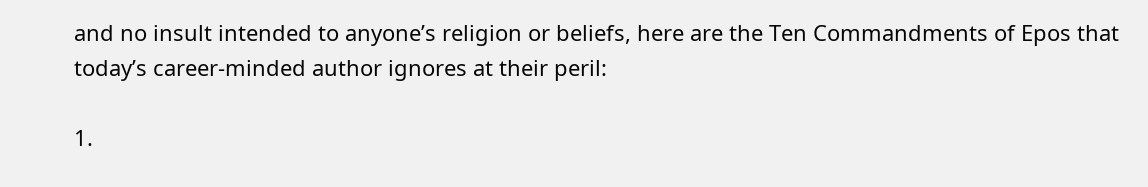and no insult intended to anyone’s religion or beliefs, here are the Ten Commandments of Epos that today’s career-minded author ignores at their peril:

1.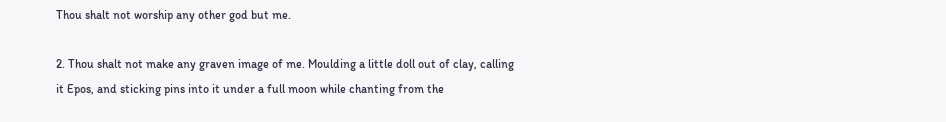Thou shalt not worship any other god but me.

2. Thou shalt not make any graven image of me. Moulding a little doll out of clay, calling it Epos, and sticking pins into it under a full moon while chanting from the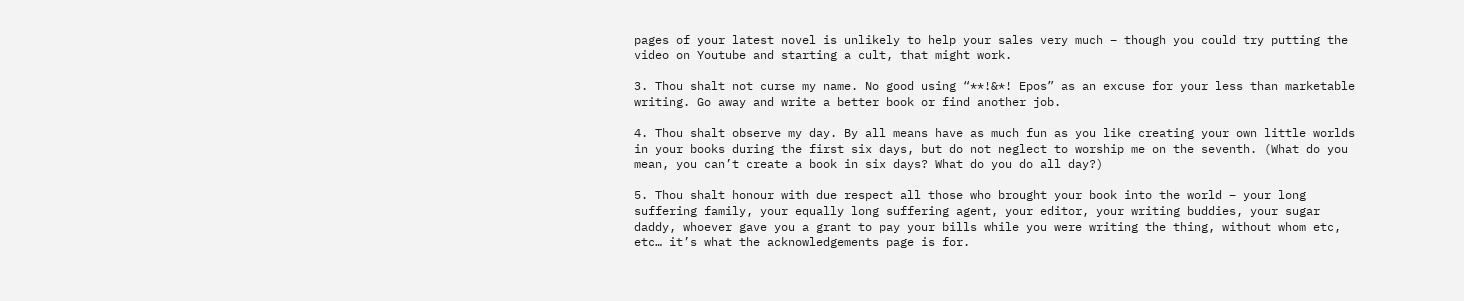pages of your latest novel is unlikely to help your sales very much – though you could try putting the video on Youtube and starting a cult, that might work.

3. Thou shalt not curse my name. No good using “**!&*! Epos” as an excuse for your less than marketable writing. Go away and write a better book or find another job.

4. Thou shalt observe my day. By all means have as much fun as you like creating your own little worlds in your books during the first six days, but do not neglect to worship me on the seventh. (What do you mean, you can’t create a book in six days? What do you do all day?)

5. Thou shalt honour with due respect all those who brought your book into the world – your long suffering family, your equally long suffering agent, your editor, your writing buddies, your sugar daddy, whoever gave you a grant to pay your bills while you were writing the thing, without whom etc, etc… it’s what the acknowledgements page is for.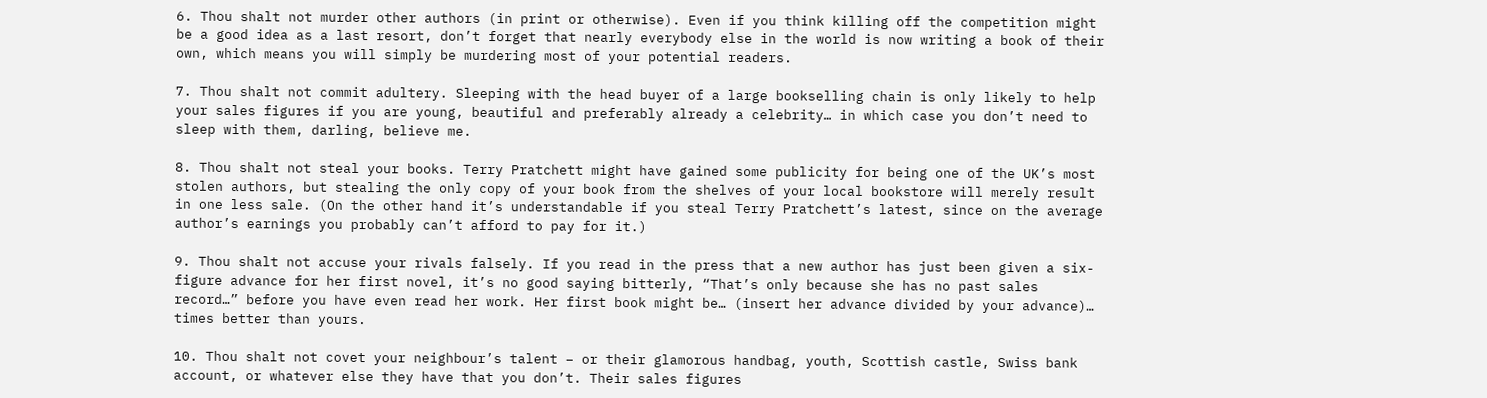6. Thou shalt not murder other authors (in print or otherwise). Even if you think killing off the competition might be a good idea as a last resort, don’t forget that nearly everybody else in the world is now writing a book of their own, which means you will simply be murdering most of your potential readers.

7. Thou shalt not commit adultery. Sleeping with the head buyer of a large bookselling chain is only likely to help your sales figures if you are young, beautiful and preferably already a celebrity… in which case you don’t need to sleep with them, darling, believe me.

8. Thou shalt not steal your books. Terry Pratchett might have gained some publicity for being one of the UK’s most stolen authors, but stealing the only copy of your book from the shelves of your local bookstore will merely result in one less sale. (On the other hand it’s understandable if you steal Terry Pratchett’s latest, since on the average author’s earnings you probably can’t afford to pay for it.)

9. Thou shalt not accuse your rivals falsely. If you read in the press that a new author has just been given a six-figure advance for her first novel, it’s no good saying bitterly, “That’s only because she has no past sales record…” before you have even read her work. Her first book might be… (insert her advance divided by your advance)… times better than yours.

10. Thou shalt not covet your neighbour’s talent – or their glamorous handbag, youth, Scottish castle, Swiss bank account, or whatever else they have that you don’t. Their sales figures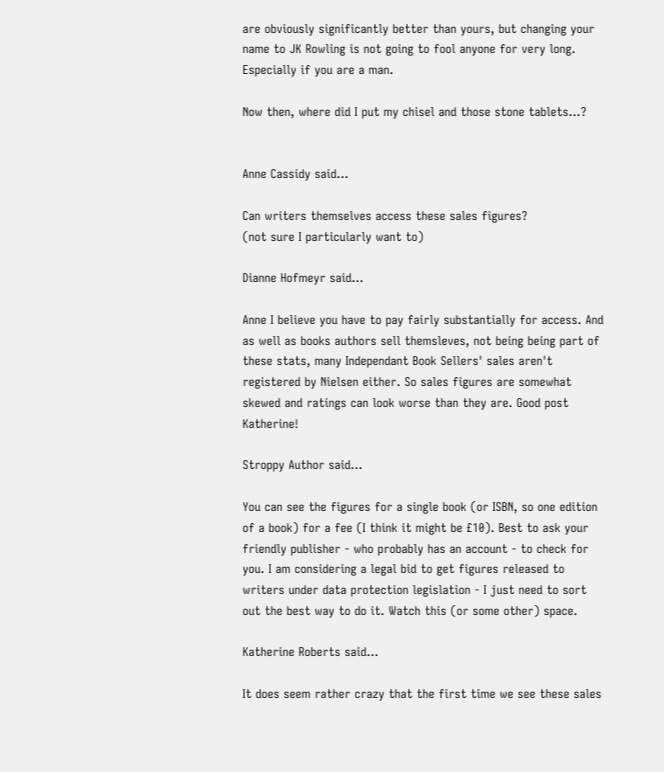are obviously significantly better than yours, but changing your name to JK Rowling is not going to fool anyone for very long. Especially if you are a man.

Now then, where did I put my chisel and those stone tablets...?


Anne Cassidy said...

Can writers themselves access these sales figures?
(not sure I particularly want to)

Dianne Hofmeyr said...

Anne I believe you have to pay fairly substantially for access. And as well as books authors sell themsleves, not being being part of these stats, many Independant Book Sellers' sales aren't registered by Nielsen either. So sales figures are somewhat skewed and ratings can look worse than they are. Good post Katherine!

Stroppy Author said...

You can see the figures for a single book (or ISBN, so one edition of a book) for a fee (I think it might be £10). Best to ask your friendly publisher - who probably has an account - to check for you. I am considering a legal bid to get figures released to writers under data protection legislation - I just need to sort out the best way to do it. Watch this (or some other) space.

Katherine Roberts said...

It does seem rather crazy that the first time we see these sales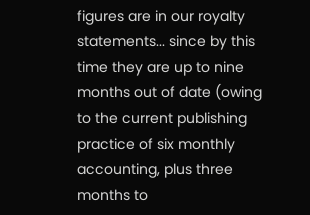figures are in our royalty statements... since by this time they are up to nine months out of date (owing to the current publishing practice of six monthly accounting, plus three months to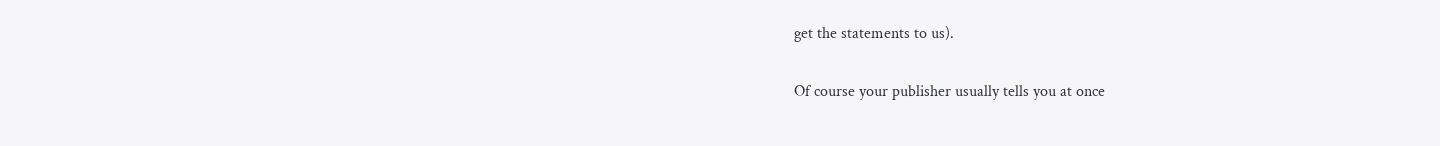get the statements to us).

Of course your publisher usually tells you at once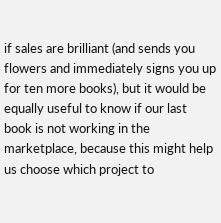if sales are brilliant (and sends you flowers and immediately signs you up for ten more books), but it would be equally useful to know if our last book is not working in the marketplace, because this might help us choose which project to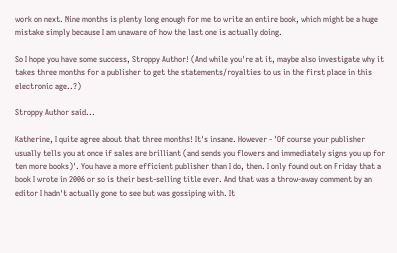work on next. Nine months is plenty long enough for me to write an entire book, which might be a huge mistake simply because I am unaware of how the last one is actually doing.

So I hope you have some success, Stroppy Author! (And while you're at it, maybe also investigate why it takes three months for a publisher to get the statements/royalties to us in the first place in this electronic age..?)

Stroppy Author said...

Katherine, I quite agree about that three months! It's insane. However - 'Of course your publisher usually tells you at once if sales are brilliant (and sends you flowers and immediately signs you up for ten more books)'. You have a more efficient publisher than I do, then. I only found out on Friday that a book I wrote in 2006 or so is their best-selling title ever. And that was a throw-away comment by an editor I hadn't actually gone to see but was gossiping with. It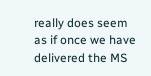really does seem as if once we have delivered the MS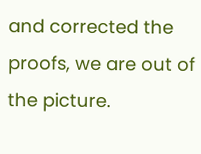and corrected the proofs, we are out of the picture.